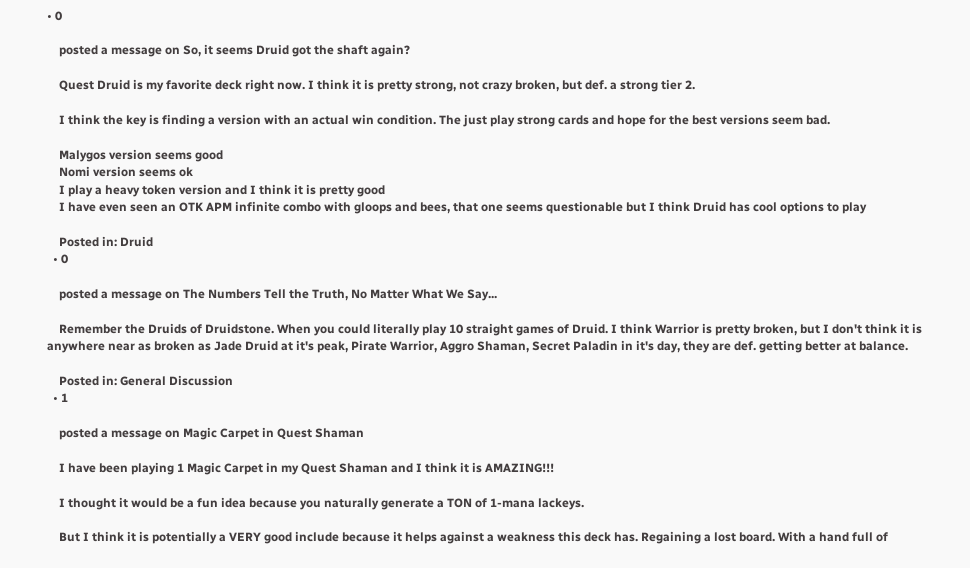• 0

    posted a message on So, it seems Druid got the shaft again?

    Quest Druid is my favorite deck right now. I think it is pretty strong, not crazy broken, but def. a strong tier 2.

    I think the key is finding a version with an actual win condition. The just play strong cards and hope for the best versions seem bad.

    Malygos version seems good
    Nomi version seems ok
    I play a heavy token version and I think it is pretty good
    I have even seen an OTK APM infinite combo with gloops and bees, that one seems questionable but I think Druid has cool options to play

    Posted in: Druid
  • 0

    posted a message on The Numbers Tell the Truth, No Matter What We Say...

    Remember the Druids of Druidstone. When you could literally play 10 straight games of Druid. I think Warrior is pretty broken, but I don't think it is anywhere near as broken as Jade Druid at it's peak, Pirate Warrior, Aggro Shaman, Secret Paladin in it's day, they are def. getting better at balance.

    Posted in: General Discussion
  • 1

    posted a message on Magic Carpet in Quest Shaman

    I have been playing 1 Magic Carpet in my Quest Shaman and I think it is AMAZING!!!

    I thought it would be a fun idea because you naturally generate a TON of 1-mana lackeys.

    But I think it is potentially a VERY good include because it helps against a weakness this deck has. Regaining a lost board. With a hand full of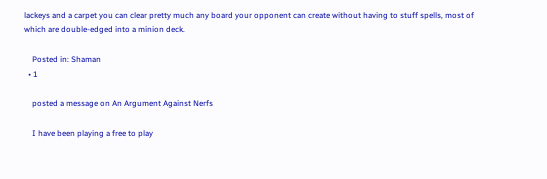lackeys and a carpet you can clear pretty much any board your opponent can create without having to stuff spells, most of which are double-edged into a minion deck.

    Posted in: Shaman
  • 1

    posted a message on An Argument Against Nerfs

    I have been playing a free to play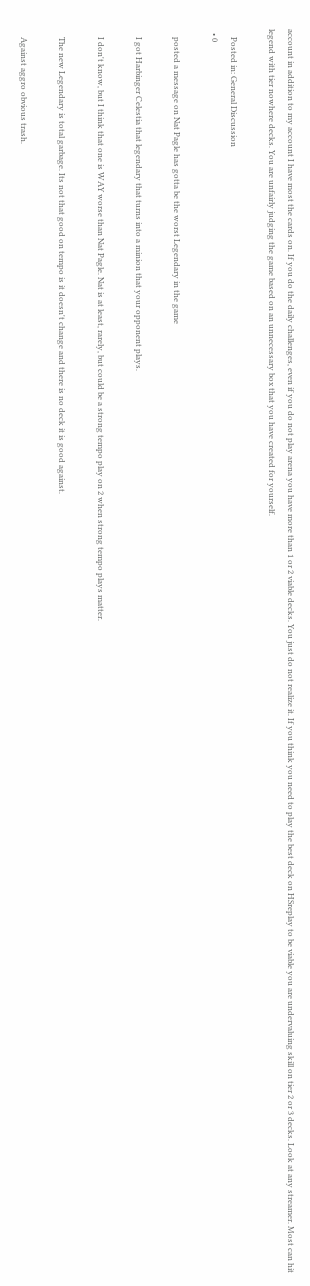account in addition to my account I have most the cards on. If you do the daily challenges, even if you do not play arena you have more than 1 or 2 viable decks. You just do not realize it. If you think you need to play the best deck on HSreplay to be viable you are undervaluing skill on tier 2 or 3 decks. Look at any streamer. Most can hit legend with tier nowhere decks. You are unfairly judging the game based on an unnecessary box that you have created for yourself.

    Posted in: General Discussion
  • 0

    posted a message on Nat Pagle has gotta be the worst Legendary in the game

    I got Harbinger Celestia that legendary that turns into a minion that your opponent plays.

    I don't know, but I think that one is WAY worse than Nat Pagle. Nat is at least, rarely, but could be a strong tempo play on 2 when strong tempo plays matter.

    The new Legendary is total garbage. Its not that good on tempo is it doesn't change and there is no deck it is good against.

    Against aggro obvious trash.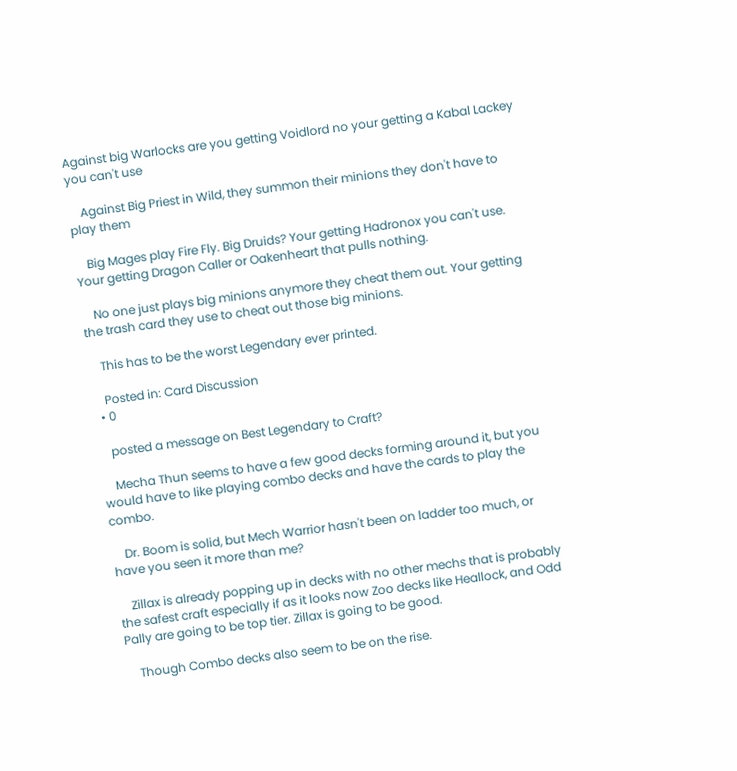Against big Warlocks are you getting Voidlord no your getting a Kabal Lackey you can't use

    Against Big Priest in Wild, they summon their minions they don't have to play them

    Big Mages play Fire Fly. Big Druids? Your getting Hadronox you can't use. Your getting Dragon Caller or Oakenheart that pulls nothing.

    No one just plays big minions anymore they cheat them out. Your getting the trash card they use to cheat out those big minions.

    This has to be the worst Legendary ever printed.

    Posted in: Card Discussion
  • 0

    posted a message on Best Legendary to Craft?

    Mecha Thun seems to have a few good decks forming around it, but you would have to like playing combo decks and have the cards to play the combo.

    Dr. Boom is solid, but Mech Warrior hasn't been on ladder too much, or have you seen it more than me?

    Zillax is already popping up in decks with no other mechs that is probably the safest craft especially if as it looks now Zoo decks like Heallock, and Odd Pally are going to be top tier. Zillax is going to be good.

    Though Combo decks also seem to be on the rise.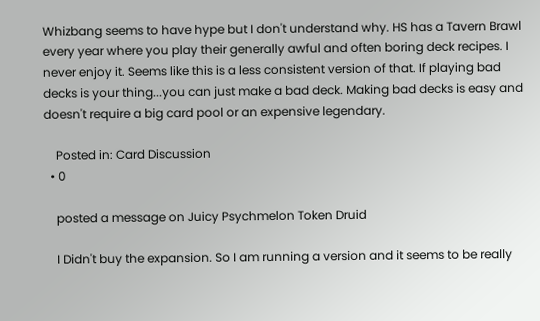Whizbang seems to have hype but I don't understand why. HS has a Tavern Brawl every year where you play their generally awful and often boring deck recipes. I never enjoy it. Seems like this is a less consistent version of that. If playing bad decks is your thing...you can just make a bad deck. Making bad decks is easy and doesn't require a big card pool or an expensive legendary.

    Posted in: Card Discussion
  • 0

    posted a message on Juicy Psychmelon Token Druid

    I Didn't buy the expansion. So I am running a version and it seems to be really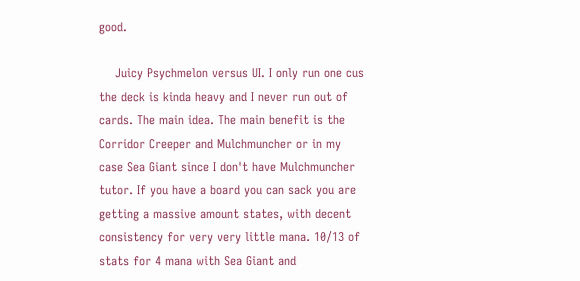good.

    Juicy Psychmelon versus UI. I only run one cus the deck is kinda heavy and I never run out of cards. The main idea. The main benefit is the Corridor Creeper and Mulchmuncher or in my case Sea Giant since I don't have Mulchmuncher tutor. If you have a board you can sack you are getting a massive amount states, with decent consistency for very very little mana. 10/13 of stats for 4 mana with Sea Giant and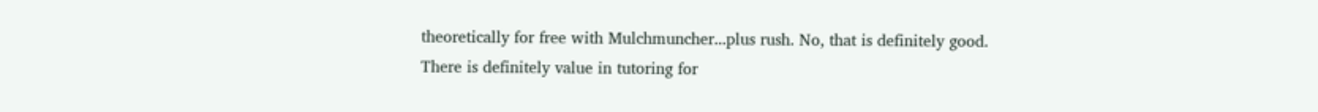theoretically for free with Mulchmuncher...plus rush. No, that is definitely good. There is definitely value in tutoring for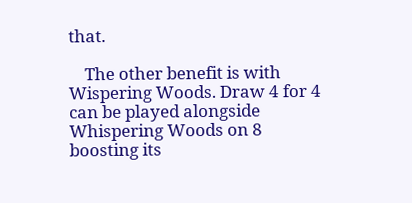that.

    The other benefit is with Wispering Woods. Draw 4 for 4 can be played alongside Whispering Woods on 8 boosting its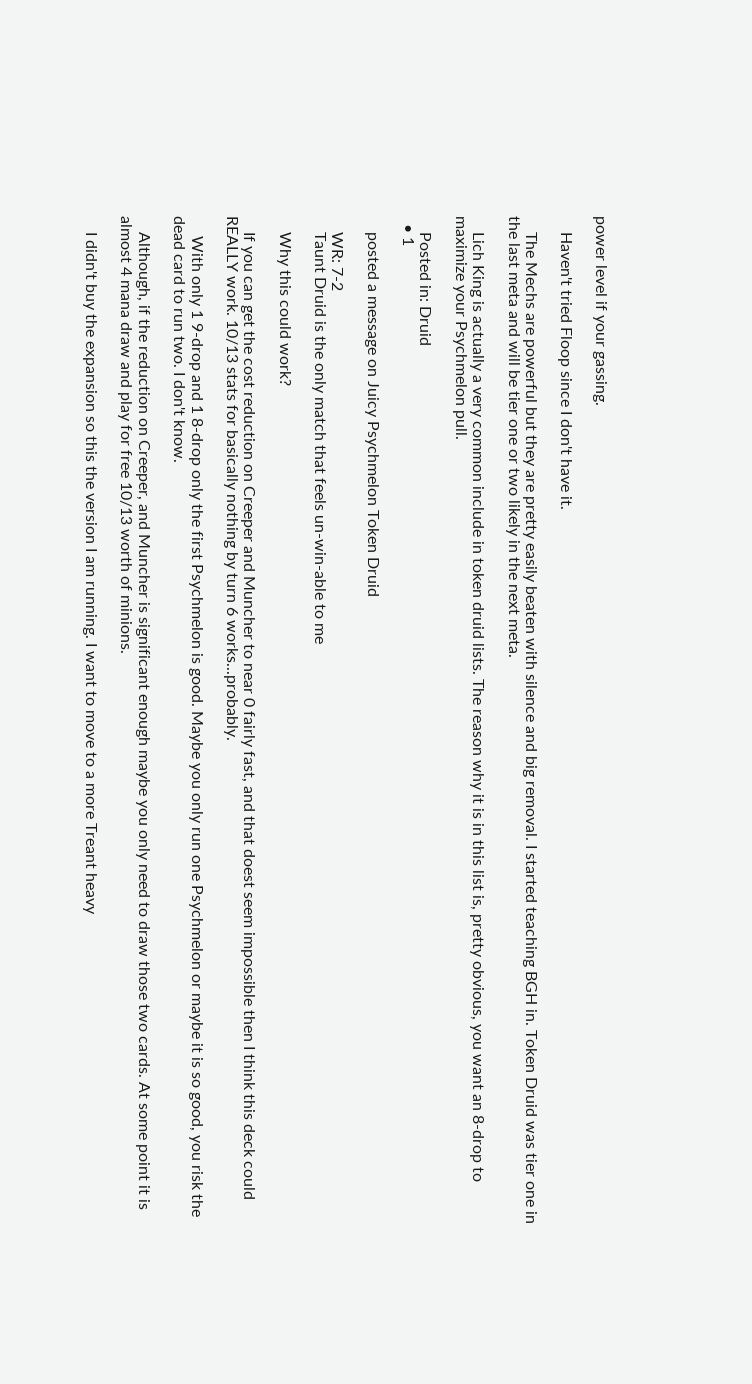power level if your gassing.

    Haven't tried Floop since I don't have it.

    The Mechs are powerful but they are pretty easily beaten with silence and big removal. I started teaching BGH in. Token Druid was tier one in the last meta and will be tier one or two likely in the next meta.

    Lich King is actually a very common include in token druid lists. The reason why it is in this list is, pretty obvious, you want an 8-drop to maximize your Psychmelon pull.

    Posted in: Druid
  • 1

    posted a message on Juicy Psychmelon Token Druid

    WR: 7-2
    Taunt Druid is the only match that feels un-win-able to me

    Why this could work?

    If you can get the cost reduction on Creeper and Muncher to near 0 fairly fast, and that doest seem impossible then I think this deck could REALLY work. 10/13 stats for basically nothing by turn 6 works...probably.

     With only 1 9-drop and 1 8-drop only the first Psychmelon is good. Maybe you only run one Psychmelon or maybe it is so good, you risk the dead card to run two. I don't know.

    Although, if the reduction on Creeper, and Muncher is significant enough maybe you only need to draw those two cards. At some point it is almost 4 mana draw and play for free 10/13 worth of minions.

    I didn't buy the expansion so this the version I am running. I want to move to a more Treant heavy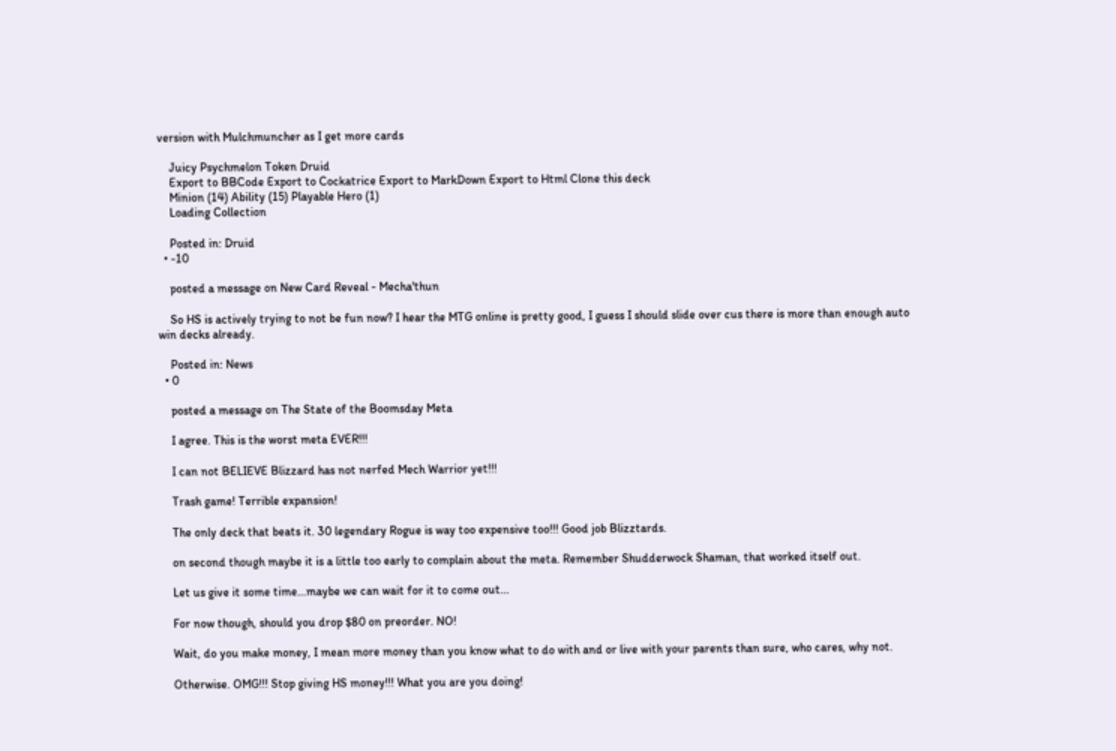version with Mulchmuncher as I get more cards

    Juicy Psychmelon Token Druid
    Export to BBCode Export to Cockatrice Export to MarkDown Export to Html Clone this deck
    Minion (14) Ability (15) Playable Hero (1)
    Loading Collection

    Posted in: Druid
  • -10

    posted a message on New Card Reveal - Mecha'thun

    So HS is actively trying to not be fun now? I hear the MTG online is pretty good, I guess I should slide over cus there is more than enough auto win decks already.

    Posted in: News
  • 0

    posted a message on The State of the Boomsday Meta

    I agree. This is the worst meta EVER!!!

    I can not BELIEVE Blizzard has not nerfed Mech Warrior yet!!!

    Trash game! Terrible expansion!

    The only deck that beats it. 30 legendary Rogue is way too expensive too!!! Good job Blizztards.

    on second though maybe it is a little too early to complain about the meta. Remember Shudderwock Shaman, that worked itself out.

    Let us give it some time...maybe we can wait for it to come out...

    For now though, should you drop $80 on preorder. NO!

    Wait, do you make money, I mean more money than you know what to do with and or live with your parents than sure, who cares, why not.

    Otherwise. OMG!!! Stop giving HS money!!! What you are you doing!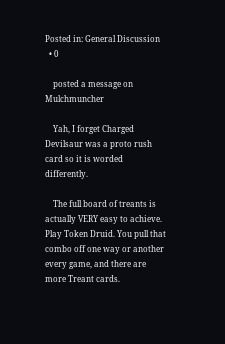Posted in: General Discussion
  • 0

    posted a message on Mulchmuncher

    Yah, I forget Charged Devilsaur was a proto rush card so it is worded differently.

    The full board of treants is actually VERY easy to achieve. Play Token Druid. You pull that combo off one way or another every game, and there are more Treant cards.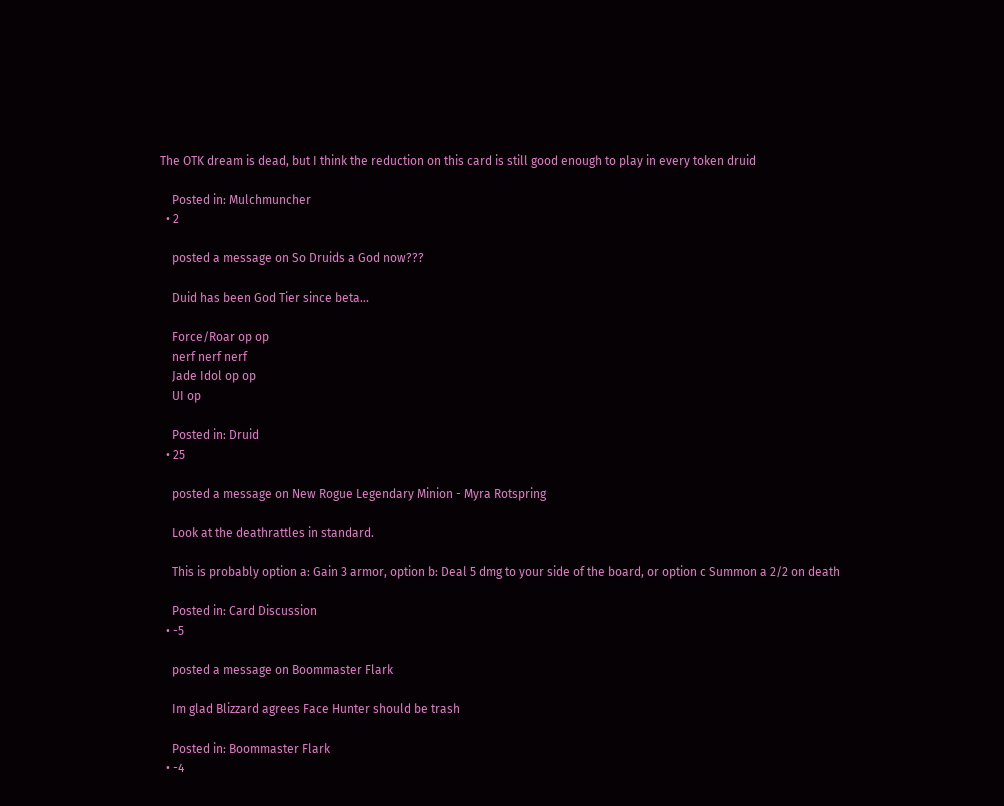The OTK dream is dead, but I think the reduction on this card is still good enough to play in every token druid

    Posted in: Mulchmuncher
  • 2

    posted a message on So Druids a God now???

    Duid has been God Tier since beta...

    Force/Roar op op
    nerf nerf nerf
    Jade Idol op op
    UI op

    Posted in: Druid
  • 25

    posted a message on New Rogue Legendary Minion - Myra Rotspring

    Look at the deathrattles in standard.

    This is probably option a: Gain 3 armor, option b: Deal 5 dmg to your side of the board, or option c Summon a 2/2 on death

    Posted in: Card Discussion
  • -5

    posted a message on Boommaster Flark

    Im glad Blizzard agrees Face Hunter should be trash

    Posted in: Boommaster Flark
  • -4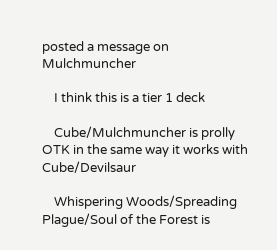posted a message on Mulchmuncher

    I think this is a tier 1 deck

    Cube/Mulchmuncher is prolly OTK in the same way it works with Cube/Devilsaur

    Whispering Woods/Spreading Plague/Soul of the Forest is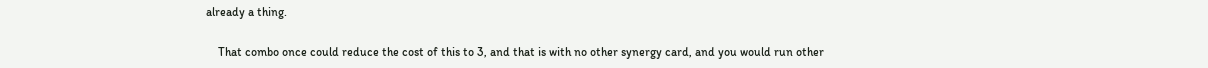already a thing.

    That combo once could reduce the cost of this to 3, and that is with no other synergy card, and you would run other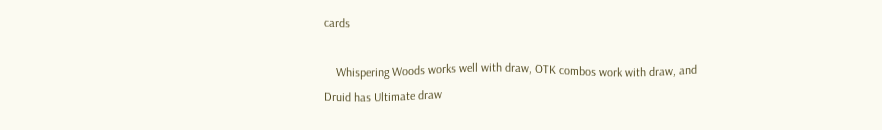cards

    Whispering Woods works well with draw, OTK combos work with draw, and Druid has Ultimate draw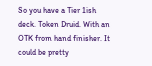So you have a Tier 1ish deck. Token Druid. With an OTK from hand finisher. It could be pretty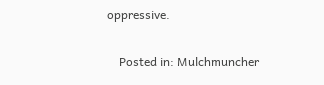oppressive.

    Posted in: Mulchmuncher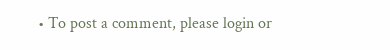• To post a comment, please login or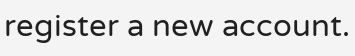register a new account.